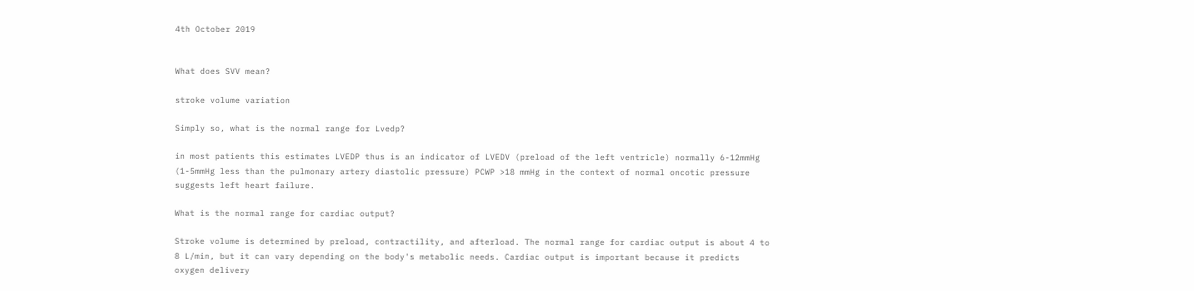4th October 2019


What does SVV mean?

stroke volume variation

Simply so, what is the normal range for Lvedp?

in most patients this estimates LVEDP thus is an indicator of LVEDV (preload of the left ventricle) normally 6-12mmHg (1-5mmHg less than the pulmonary artery diastolic pressure) PCWP >18 mmHg in the context of normal oncotic pressure suggests left heart failure.

What is the normal range for cardiac output?

Stroke volume is determined by preload, contractility, and afterload. The normal range for cardiac output is about 4 to 8 L/min, but it can vary depending on the body's metabolic needs. Cardiac output is important because it predicts oxygen delivery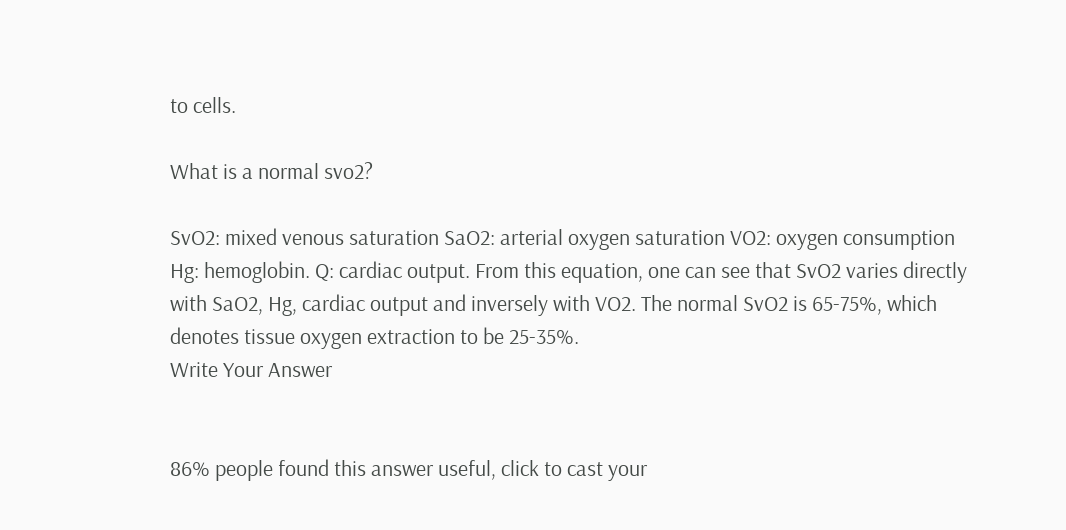to cells.

What is a normal svo2?

SvO2: mixed venous saturation SaO2: arterial oxygen saturation VO2: oxygen consumption Hg: hemoglobin. Q: cardiac output. From this equation, one can see that SvO2 varies directly with SaO2, Hg, cardiac output and inversely with VO2. The normal SvO2 is 65-75%, which denotes tissue oxygen extraction to be 25-35%.
Write Your Answer


86% people found this answer useful, click to cast your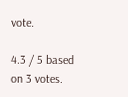vote.

4.3 / 5 based on 3 votes.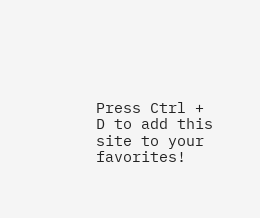Press Ctrl + D to add this site to your favorites!